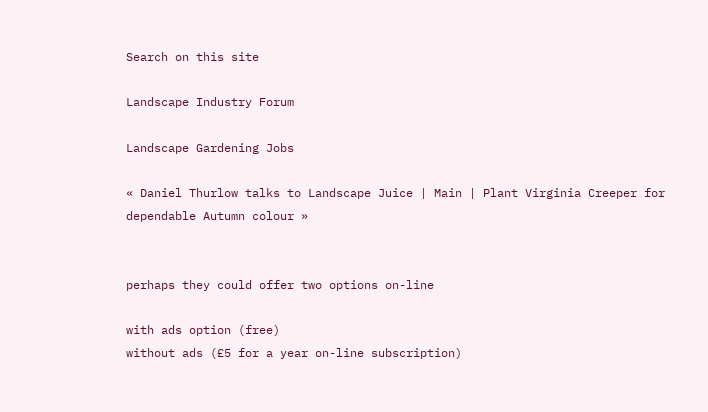Search on this site

Landscape Industry Forum

Landscape Gardening Jobs

« Daniel Thurlow talks to Landscape Juice | Main | Plant Virginia Creeper for dependable Autumn colour »


perhaps they could offer two options on-line

with ads option (free)
without ads (£5 for a year on-line subscription)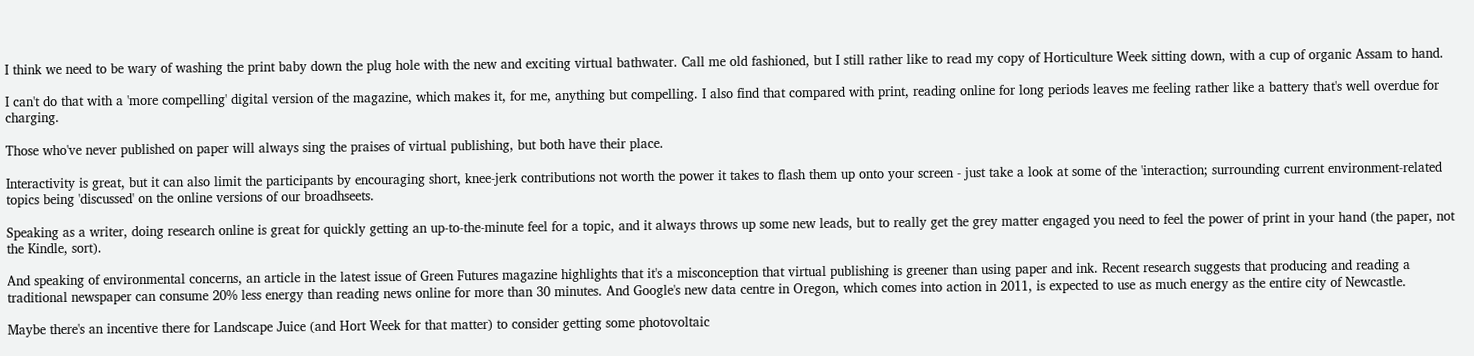I think we need to be wary of washing the print baby down the plug hole with the new and exciting virtual bathwater. Call me old fashioned, but I still rather like to read my copy of Horticulture Week sitting down, with a cup of organic Assam to hand.

I can't do that with a 'more compelling' digital version of the magazine, which makes it, for me, anything but compelling. I also find that compared with print, reading online for long periods leaves me feeling rather like a battery that's well overdue for charging.

Those who've never published on paper will always sing the praises of virtual publishing, but both have their place.

Interactivity is great, but it can also limit the participants by encouraging short, knee-jerk contributions not worth the power it takes to flash them up onto your screen - just take a look at some of the 'interaction; surrounding current environment-related topics being 'discussed' on the online versions of our broadhseets.

Speaking as a writer, doing research online is great for quickly getting an up-to-the-minute feel for a topic, and it always throws up some new leads, but to really get the grey matter engaged you need to feel the power of print in your hand (the paper, not the Kindle, sort).

And speaking of environmental concerns, an article in the latest issue of Green Futures magazine highlights that it's a misconception that virtual publishing is greener than using paper and ink. Recent research suggests that producing and reading a traditional newspaper can consume 20% less energy than reading news online for more than 30 minutes. And Google's new data centre in Oregon, which comes into action in 2011, is expected to use as much energy as the entire city of Newcastle.

Maybe there's an incentive there for Landscape Juice (and Hort Week for that matter) to consider getting some photovoltaic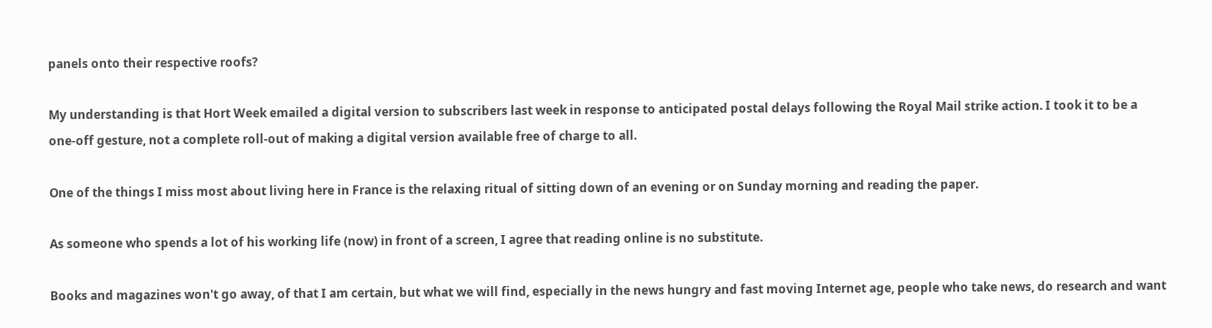panels onto their respective roofs?

My understanding is that Hort Week emailed a digital version to subscribers last week in response to anticipated postal delays following the Royal Mail strike action. I took it to be a one-off gesture, not a complete roll-out of making a digital version available free of charge to all.

One of the things I miss most about living here in France is the relaxing ritual of sitting down of an evening or on Sunday morning and reading the paper.

As someone who spends a lot of his working life (now) in front of a screen, I agree that reading online is no substitute.

Books and magazines won't go away, of that I am certain, but what we will find, especially in the news hungry and fast moving Internet age, people who take news, do research and want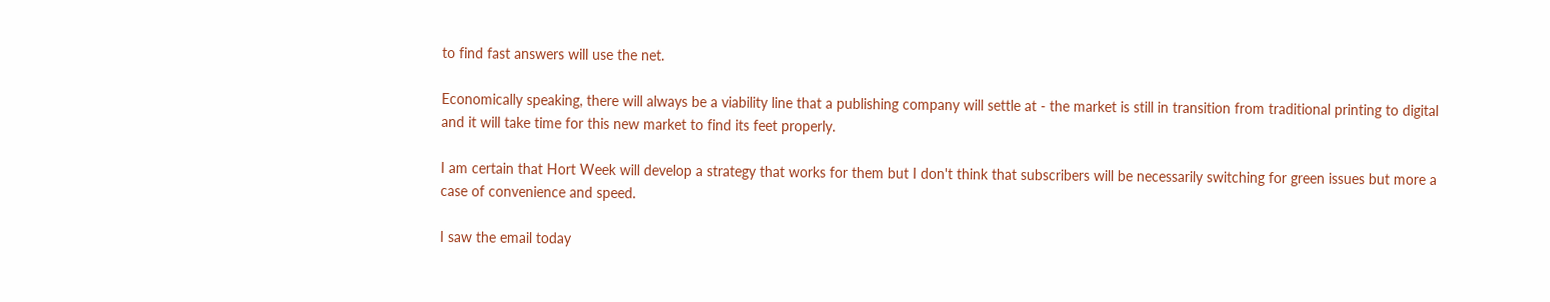to find fast answers will use the net.

Economically speaking, there will always be a viability line that a publishing company will settle at - the market is still in transition from traditional printing to digital and it will take time for this new market to find its feet properly.

I am certain that Hort Week will develop a strategy that works for them but I don't think that subscribers will be necessarily switching for green issues but more a case of convenience and speed.

I saw the email today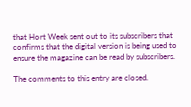that Hort Week sent out to its subscribers that confirms that the digital version is being used to ensure the magazine can be read by subscribers.

The comments to this entry are closed.